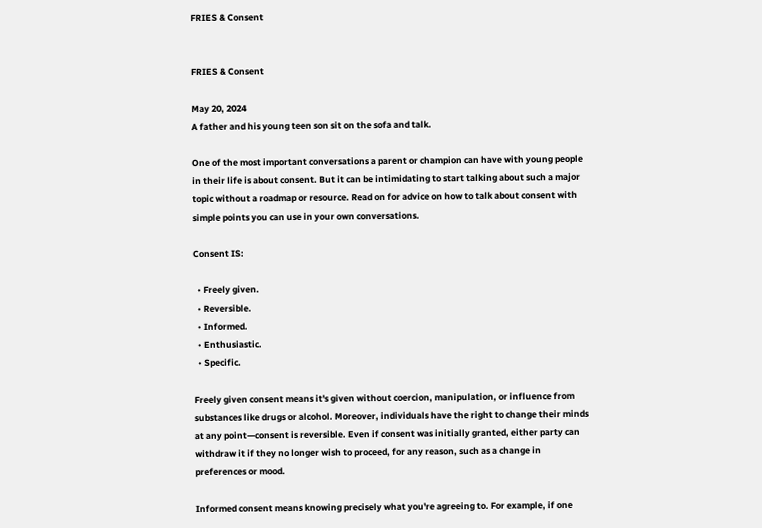FRIES & Consent


FRIES & Consent

May 20, 2024
A father and his young teen son sit on the sofa and talk.

One of the most important conversations a parent or champion can have with young people in their life is about consent. But it can be intimidating to start talking about such a major topic without a roadmap or resource. Read on for advice on how to talk about consent with simple points you can use in your own conversations.

Consent IS:

  • Freely given.
  • Reversible.
  • Informed.
  • Enthusiastic.
  • Specific.

Freely given consent means it's given without coercion, manipulation, or influence from substances like drugs or alcohol. Moreover, individuals have the right to change their minds at any point—consent is reversible. Even if consent was initially granted, either party can withdraw it if they no longer wish to proceed, for any reason, such as a change in preferences or mood.

Informed consent means knowing precisely what you're agreeing to. For example, if one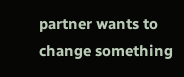partner wants to change something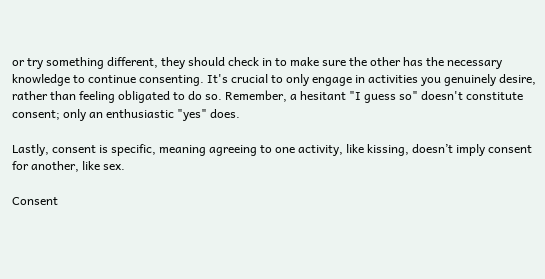or try something different, they should check in to make sure the other has the necessary knowledge to continue consenting. It's crucial to only engage in activities you genuinely desire, rather than feeling obligated to do so. Remember, a hesitant "I guess so" doesn't constitute consent; only an enthusiastic "yes" does.

Lastly, consent is specific, meaning agreeing to one activity, like kissing, doesn’t imply consent for another, like sex.

Consent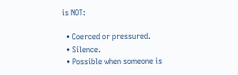is NOT:

  • Coerced or pressured.
  • Silence.
  • Possible when someone is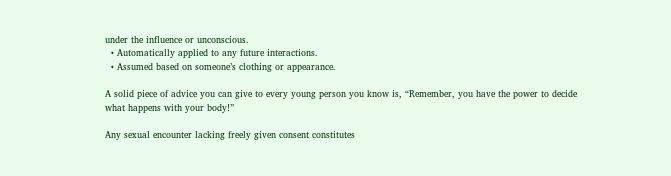under the influence or unconscious.
  • Automatically applied to any future interactions.
  • Assumed based on someone’s clothing or appearance.

A solid piece of advice you can give to every young person you know is, “Remember, you have the power to decide what happens with your body!”

Any sexual encounter lacking freely given consent constitutes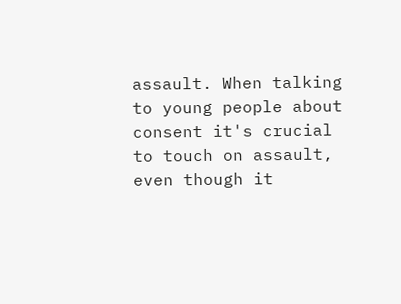assault. When talking to young people about consent it's crucial to touch on assault, even though it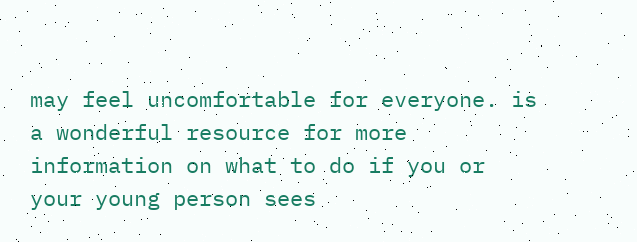may feel uncomfortable for everyone. is a wonderful resource for more information on what to do if you or your young person sees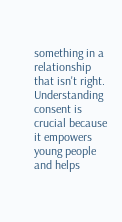something in a relationship that isn't right. Understanding consent is crucial because it empowers young people and helps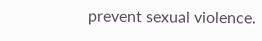prevent sexual violence.